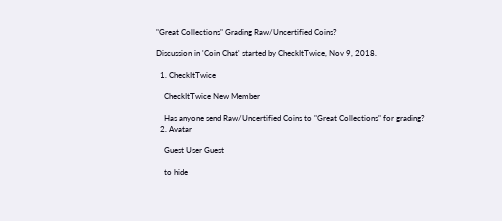"Great Collections" Grading Raw/Uncertified Coins?

Discussion in 'Coin Chat' started by CheckItTwice, Nov 9, 2018.

  1. CheckItTwice

    CheckItTwice New Member

    Has anyone send Raw/Uncertified Coins to "Great Collections" for grading?
  2. Avatar

    Guest User Guest

    to hide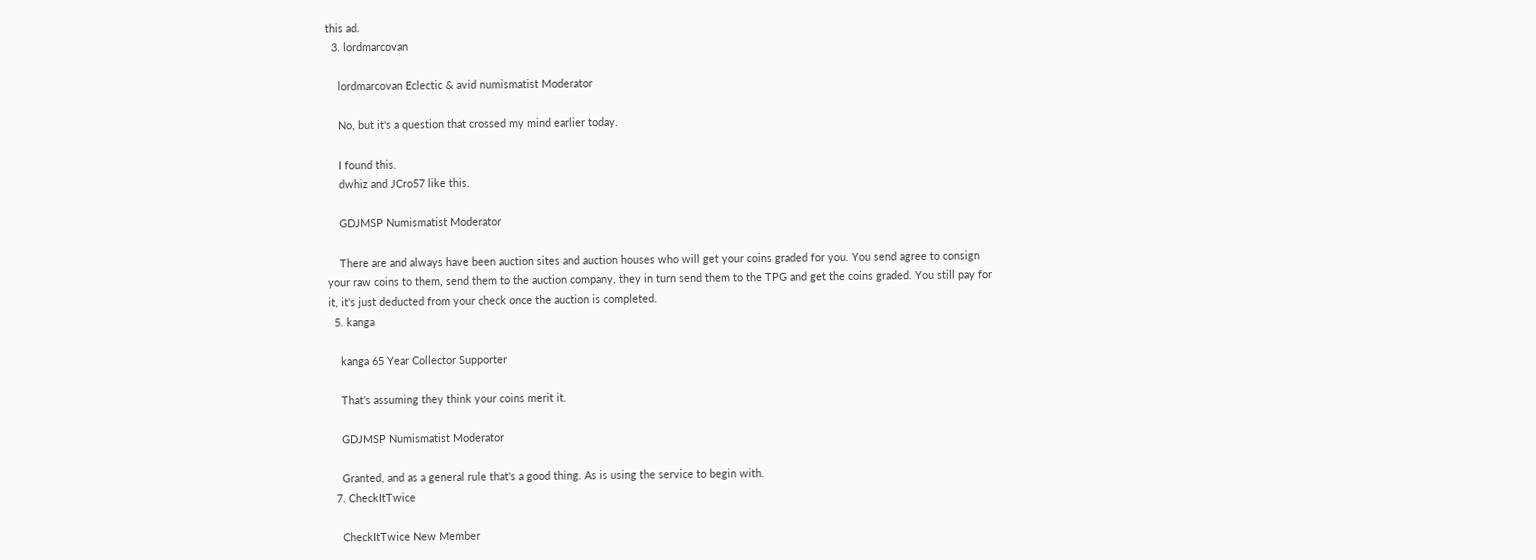this ad.
  3. lordmarcovan

    lordmarcovan Eclectic & avid numismatist Moderator

    No, but it's a question that crossed my mind earlier today.

    I found this.
    dwhiz and JCro57 like this.

    GDJMSP Numismatist Moderator

    There are and always have been auction sites and auction houses who will get your coins graded for you. You send agree to consign your raw coins to them, send them to the auction company, they in turn send them to the TPG and get the coins graded. You still pay for it, it's just deducted from your check once the auction is completed.
  5. kanga

    kanga 65 Year Collector Supporter

    That's assuming they think your coins merit it.

    GDJMSP Numismatist Moderator

    Granted, and as a general rule that's a good thing. As is using the service to begin with.
  7. CheckItTwice

    CheckItTwice New Member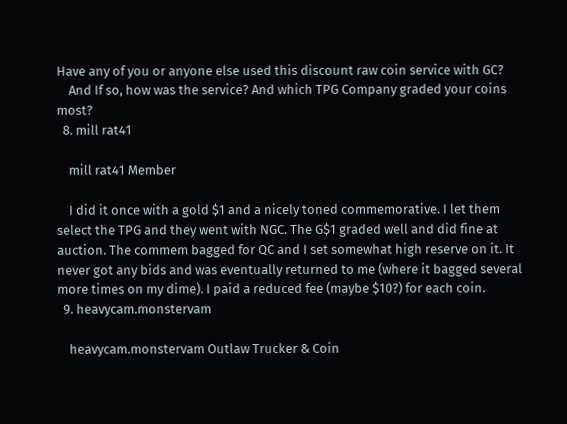Have any of you or anyone else used this discount raw coin service with GC?
    And If so, how was the service? And which TPG Company graded your coins most?
  8. mill rat41

    mill rat41 Member

    I did it once with a gold $1 and a nicely toned commemorative. I let them select the TPG and they went with NGC. The G$1 graded well and did fine at auction. The commem bagged for QC and I set somewhat high reserve on it. It never got any bids and was eventually returned to me (where it bagged several more times on my dime). I paid a reduced fee (maybe $10?) for each coin.
  9. heavycam.monstervam

    heavycam.monstervam Outlaw Trucker & Coin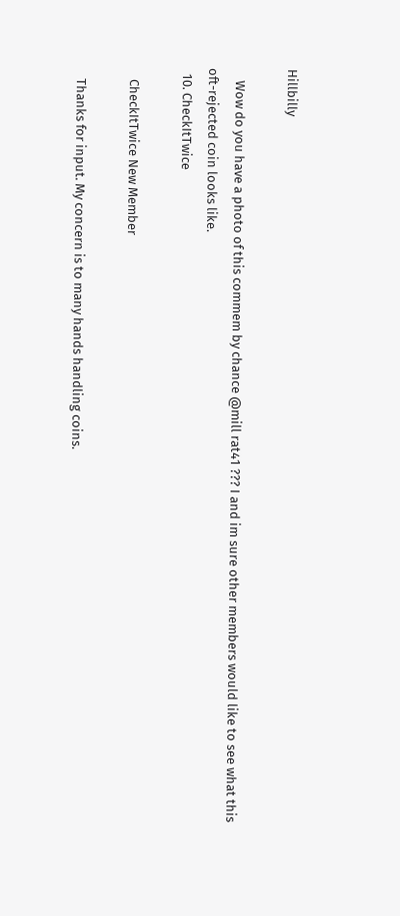Hillbilly

    Wow do you have a photo of this commem by chance @mill rat41 ??? I and im sure other members would like to see what this oft-rejected coin looks like.
  10. CheckItTwice

    CheckItTwice New Member

    Thanks for input. My concern is to many hands handling coins.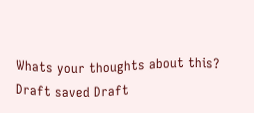Whats your thoughts about this?
Draft saved Draft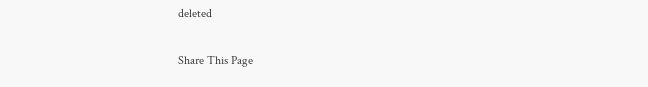deleted

Share This Page